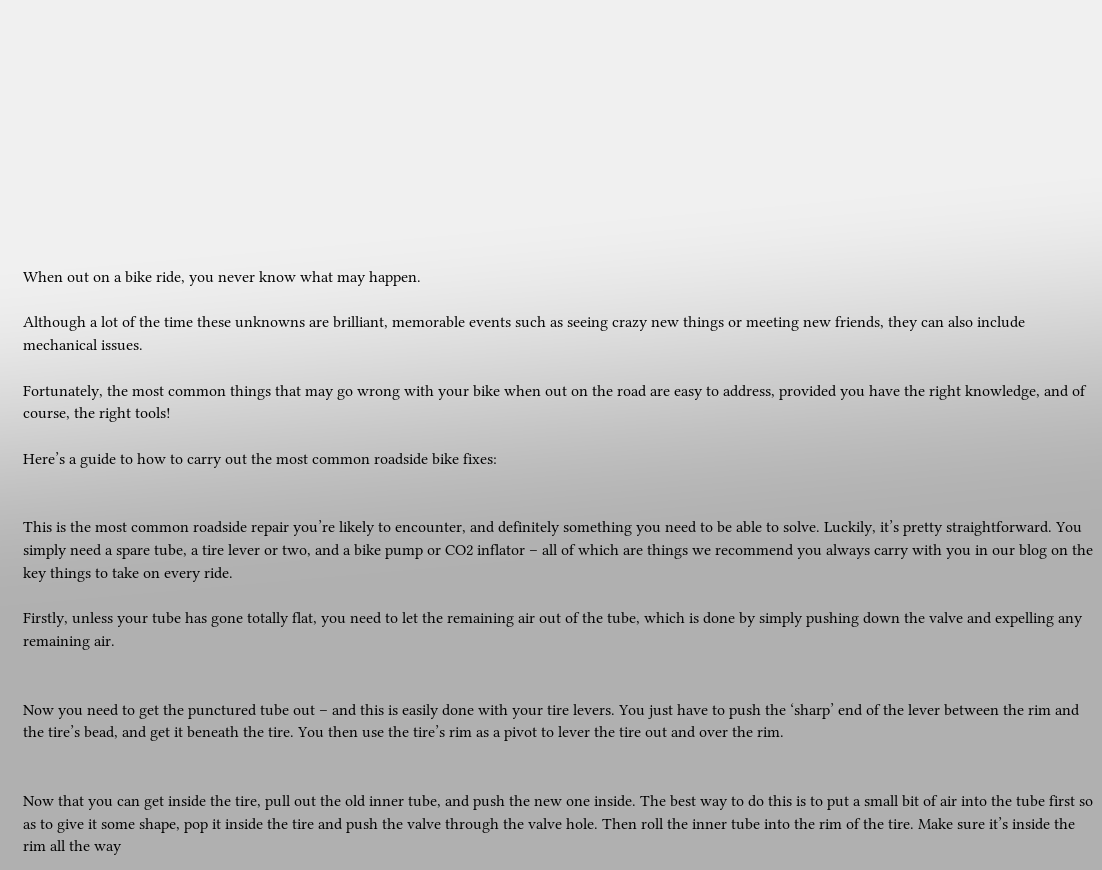When out on a bike ride, you never know what may happen.

Although a lot of the time these unknowns are brilliant, memorable events such as seeing crazy new things or meeting new friends, they can also include mechanical issues.

Fortunately, the most common things that may go wrong with your bike when out on the road are easy to address, provided you have the right knowledge, and of course, the right tools!

Here’s a guide to how to carry out the most common roadside bike fixes:


This is the most common roadside repair you’re likely to encounter, and definitely something you need to be able to solve. Luckily, it’s pretty straightforward. You simply need a spare tube, a tire lever or two, and a bike pump or CO2 inflator – all of which are things we recommend you always carry with you in our blog on the key things to take on every ride.

Firstly, unless your tube has gone totally flat, you need to let the remaining air out of the tube, which is done by simply pushing down the valve and expelling any remaining air.


Now you need to get the punctured tube out – and this is easily done with your tire levers. You just have to push the ‘sharp’ end of the lever between the rim and the tire’s bead, and get it beneath the tire. You then use the tire’s rim as a pivot to lever the tire out and over the rim.


Now that you can get inside the tire, pull out the old inner tube, and push the new one inside. The best way to do this is to put a small bit of air into the tube first so as to give it some shape, pop it inside the tire and push the valve through the valve hole. Then roll the inner tube into the rim of the tire. Make sure it’s inside the rim all the way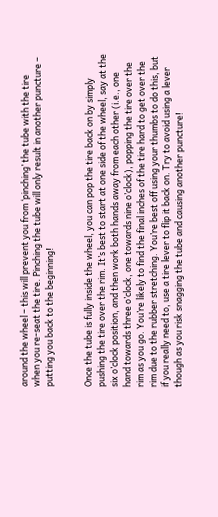around the wheel – this will prevent you from ‘pinching’ the tube with the tire when you re-seat the tire. Pinching the tube will only result in another puncture – putting you back to the beginning!


Once the tube is fully inside the wheel, you can pop the tire back on by simply pushing the tire over the rim. It’s best to start at one side of the wheel, say at the six o’clock position, and then work both hands away from each other (i.e., one hand towards three o’clock, one towards nine o’clock), popping the tire over the rim as you go. You’re likely to find the final inches of the tire hard to get over the rim due to the rubber stretching. You’re best off using your thumbs to do this, but if you really need to, use a tire lever to flip it back on. Try to avoid using a lever though as you risk snagging the tube and causing another puncture!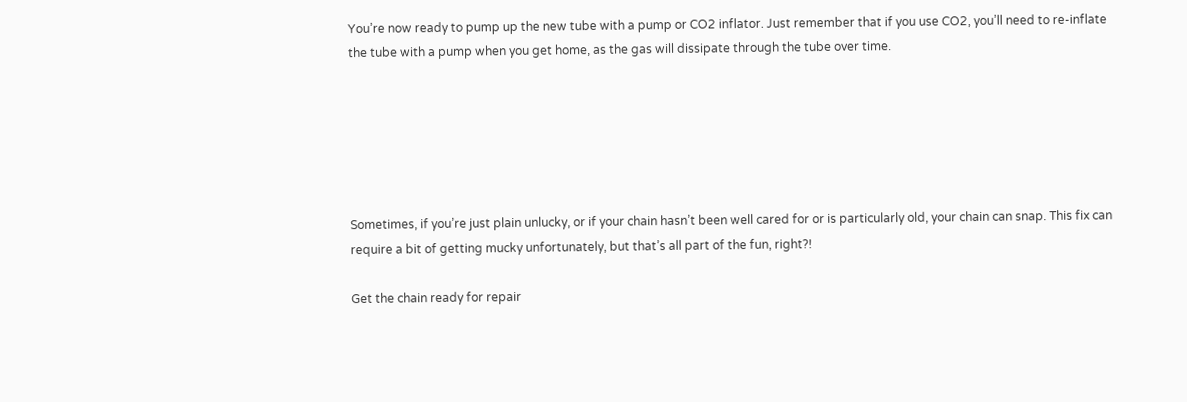You’re now ready to pump up the new tube with a pump or CO2 inflator. Just remember that if you use CO2, you’ll need to re-inflate the tube with a pump when you get home, as the gas will dissipate through the tube over time.






Sometimes, if you’re just plain unlucky, or if your chain hasn’t been well cared for or is particularly old, your chain can snap. This fix can require a bit of getting mucky unfortunately, but that’s all part of the fun, right?!

Get the chain ready for repair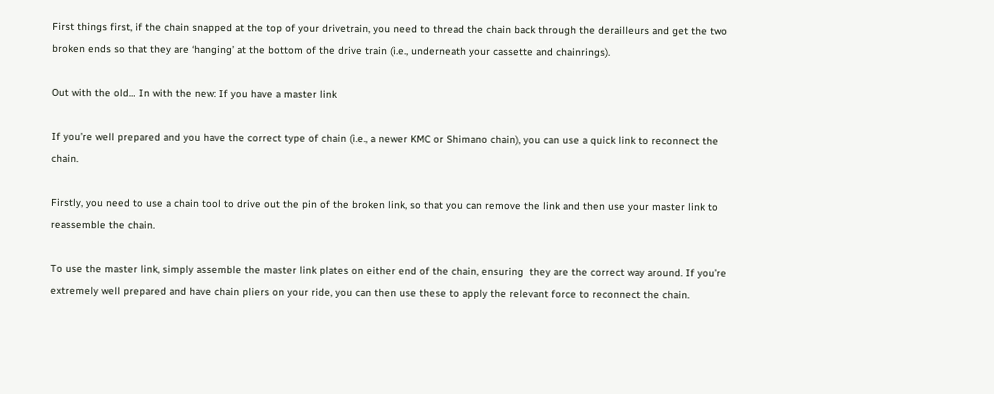First things first, if the chain snapped at the top of your drivetrain, you need to thread the chain back through the derailleurs and get the two broken ends so that they are ‘hanging’ at the bottom of the drive train (i.e., underneath your cassette and chainrings).

Out with the old… In with the new: If you have a master link

If you’re well prepared and you have the correct type of chain (i.e., a newer KMC or Shimano chain), you can use a quick link to reconnect the chain.

Firstly, you need to use a chain tool to drive out the pin of the broken link, so that you can remove the link and then use your master link to reassemble the chain.

To use the master link, simply assemble the master link plates on either end of the chain, ensuring  they are the correct way around. If you’re extremely well prepared and have chain pliers on your ride, you can then use these to apply the relevant force to reconnect the chain.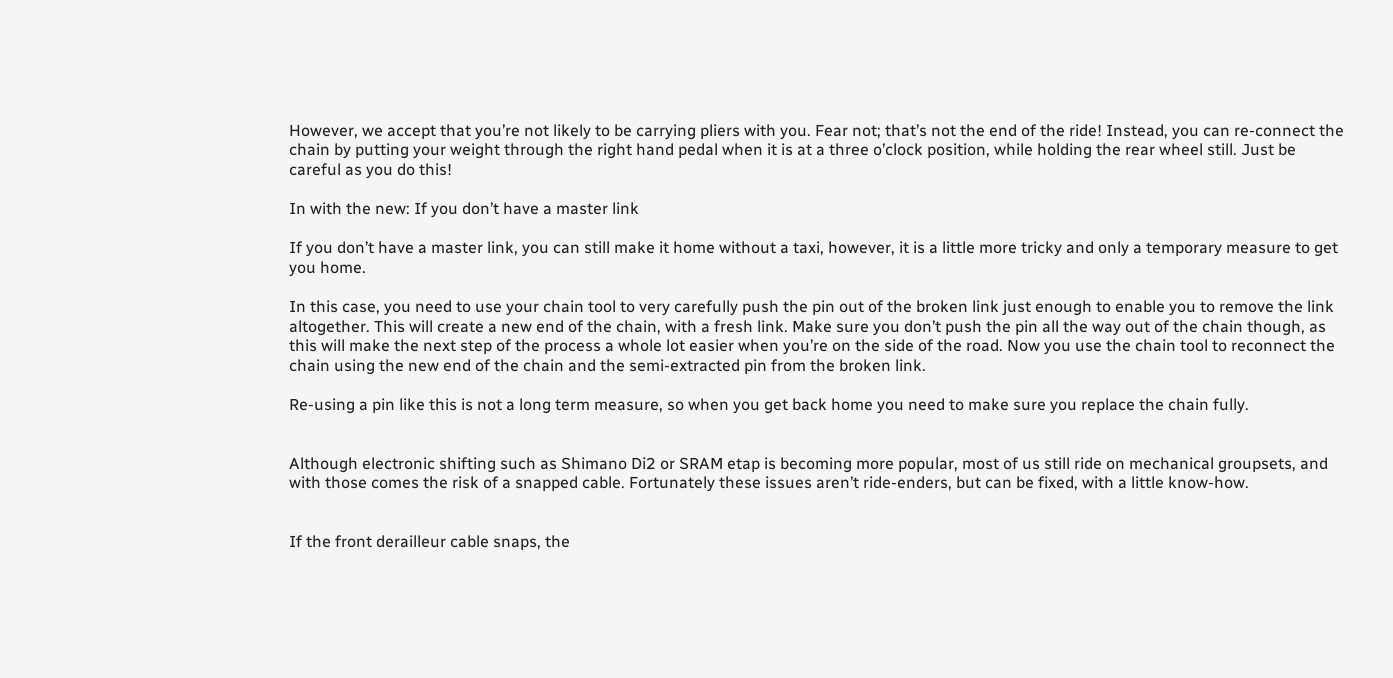However, we accept that you’re not likely to be carrying pliers with you. Fear not; that’s not the end of the ride! Instead, you can re-connect the chain by putting your weight through the right hand pedal when it is at a three o’clock position, while holding the rear wheel still. Just be careful as you do this!

In with the new: If you don’t have a master link

If you don’t have a master link, you can still make it home without a taxi, however, it is a little more tricky and only a temporary measure to get you home.

In this case, you need to use your chain tool to very carefully push the pin out of the broken link just enough to enable you to remove the link altogether. This will create a new end of the chain, with a fresh link. Make sure you don’t push the pin all the way out of the chain though, as this will make the next step of the process a whole lot easier when you’re on the side of the road. Now you use the chain tool to reconnect the chain using the new end of the chain and the semi-extracted pin from the broken link.

Re-using a pin like this is not a long term measure, so when you get back home you need to make sure you replace the chain fully.


Although electronic shifting such as Shimano Di2 or SRAM etap is becoming more popular, most of us still ride on mechanical groupsets, and with those comes the risk of a snapped cable. Fortunately these issues aren’t ride-enders, but can be fixed, with a little know-how.


If the front derailleur cable snaps, the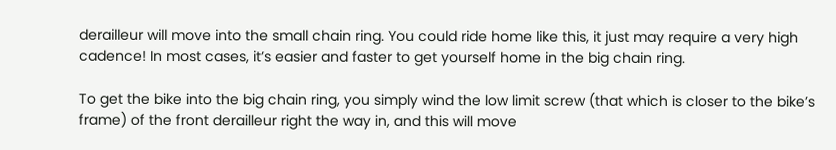derailleur will move into the small chain ring. You could ride home like this, it just may require a very high cadence! In most cases, it’s easier and faster to get yourself home in the big chain ring.

To get the bike into the big chain ring, you simply wind the low limit screw (that which is closer to the bike’s frame) of the front derailleur right the way in, and this will move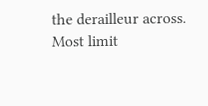the derailleur across. Most limit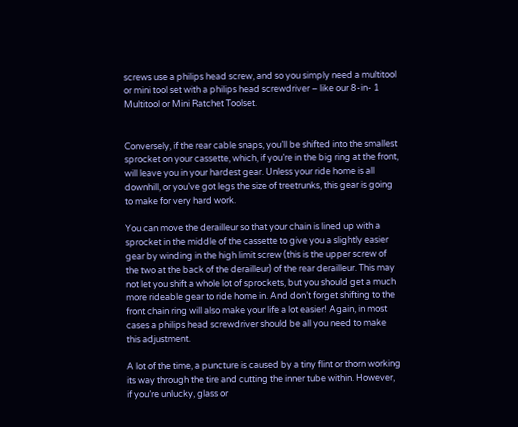screws use a philips head screw, and so you simply need a multitool or mini tool set with a philips head screwdriver – like our 8-in- 1 Multitool or Mini Ratchet Toolset.


Conversely, if the rear cable snaps, you’ll be shifted into the smallest sprocket on your cassette, which, if you’re in the big ring at the front, will leave you in your hardest gear. Unless your ride home is all downhill, or you’ve got legs the size of treetrunks, this gear is going to make for very hard work.

You can move the derailleur so that your chain is lined up with a sprocket in the middle of the cassette to give you a slightly easier gear by winding in the high limit screw (this is the upper screw of the two at the back of the derailleur) of the rear derailleur. This may not let you shift a whole lot of sprockets, but you should get a much more rideable gear to ride home in. And don’t forget shifting to the front chain ring will also make your life a lot easier! Again, in most cases a philips head screwdriver should be all you need to make this adjustment.

A lot of the time, a puncture is caused by a tiny flint or thorn working its way through the tire and cutting the inner tube within. However, if you’re unlucky, glass or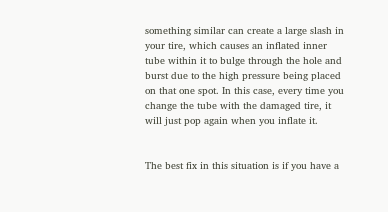something similar can create a large slash in your tire, which causes an inflated inner tube within it to bulge through the hole and burst due to the high pressure being placed on that one spot. In this case, every time you change the tube with the damaged tire, it will just pop again when you inflate it.


The best fix in this situation is if you have a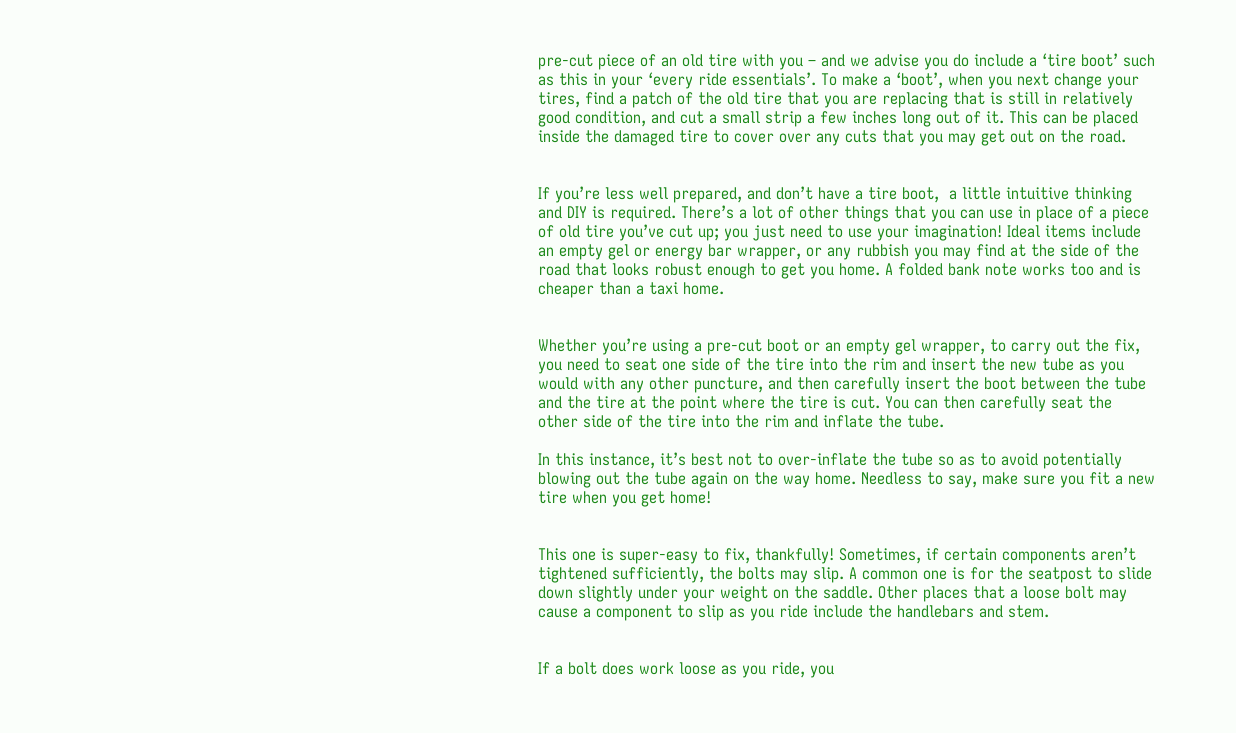pre-cut piece of an old tire with you – and we advise you do include a ‘tire boot’ such as this in your ‘every ride essentials’. To make a ‘boot’, when you next change your tires, find a patch of the old tire that you are replacing that is still in relatively good condition, and cut a small strip a few inches long out of it. This can be placed inside the damaged tire to cover over any cuts that you may get out on the road.


If you’re less well prepared, and don’t have a tire boot,  a little intuitive thinking and DIY is required. There’s a lot of other things that you can use in place of a piece of old tire you’ve cut up; you just need to use your imagination! Ideal items include an empty gel or energy bar wrapper, or any rubbish you may find at the side of the road that looks robust enough to get you home. A folded bank note works too and is cheaper than a taxi home.


Whether you’re using a pre-cut boot or an empty gel wrapper, to carry out the fix, you need to seat one side of the tire into the rim and insert the new tube as you would with any other puncture, and then carefully insert the boot between the tube and the tire at the point where the tire is cut. You can then carefully seat the other side of the tire into the rim and inflate the tube.

In this instance, it’s best not to over-inflate the tube so as to avoid potentially blowing out the tube again on the way home. Needless to say, make sure you fit a new tire when you get home!


This one is super-easy to fix, thankfully! Sometimes, if certain components aren’t tightened sufficiently, the bolts may slip. A common one is for the seatpost to slide down slightly under your weight on the saddle. Other places that a loose bolt may cause a component to slip as you ride include the handlebars and stem.


If a bolt does work loose as you ride, you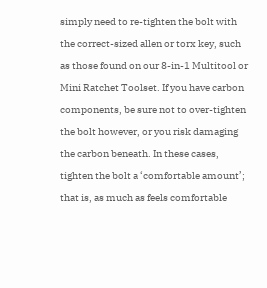simply need to re-tighten the bolt with the correct-sized allen or torx key, such as those found on our 8-in-1 Multitool or Mini Ratchet Toolset. If you have carbon components, be sure not to over-tighten the bolt however, or you risk damaging the carbon beneath. In these cases, tighten the bolt a ‘comfortable amount’; that is, as much as feels comfortable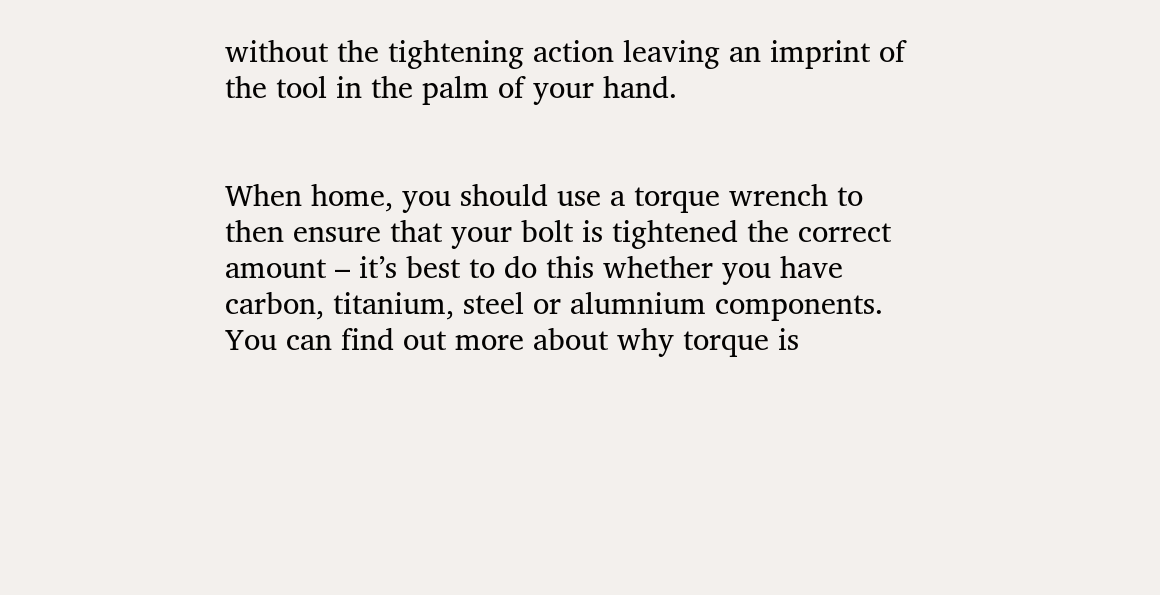without the tightening action leaving an imprint of the tool in the palm of your hand.


When home, you should use a torque wrench to then ensure that your bolt is tightened the correct amount – it’s best to do this whether you have carbon, titanium, steel or alumnium components. You can find out more about why torque is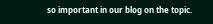so important in our blog on the topic.